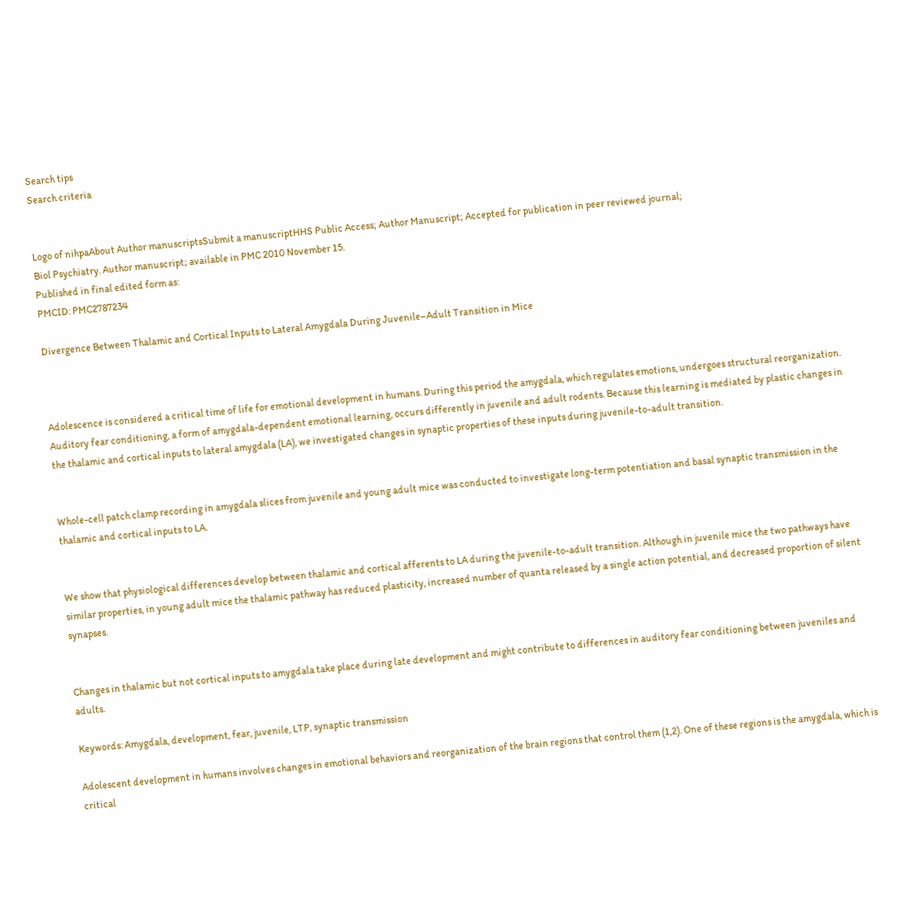Search tips
Search criteria


Logo of nihpaAbout Author manuscriptsSubmit a manuscriptHHS Public Access; Author Manuscript; Accepted for publication in peer reviewed journal;
Biol Psychiatry. Author manuscript; available in PMC 2010 November 15.
Published in final edited form as:
PMCID: PMC2787234

Divergence Between Thalamic and Cortical Inputs to Lateral Amygdala During Juvenile–Adult Transition in Mice



Adolescence is considered a critical time of life for emotional development in humans. During this period the amygdala, which regulates emotions, undergoes structural reorganization. Auditory fear conditioning, a form of amygdala-dependent emotional learning, occurs differently in juvenile and adult rodents. Because this learning is mediated by plastic changes in the thalamic and cortical inputs to lateral amygdala (LA), we investigated changes in synaptic properties of these inputs during juvenile-to-adult transition.


Whole-cell patch clamp recording in amygdala slices from juvenile and young adult mice was conducted to investigate long-term potentiation and basal synaptic transmission in the thalamic and cortical inputs to LA.


We show that physiological differences develop between thalamic and cortical afferents to LA during the juvenile-to-adult transition. Although in juvenile mice the two pathways have similar properties, in young adult mice the thalamic pathway has reduced plasticity, increased number of quanta released by a single action potential, and decreased proportion of silent synapses.


Changes in thalamic but not cortical inputs to amygdala take place during late development and might contribute to differences in auditory fear conditioning between juveniles and adults.

Keywords: Amygdala, development, fear, juvenile, LTP, synaptic transmission

Adolescent development in humans involves changes in emotional behaviors and reorganization of the brain regions that control them (1,2). One of these regions is the amygdala, which is critical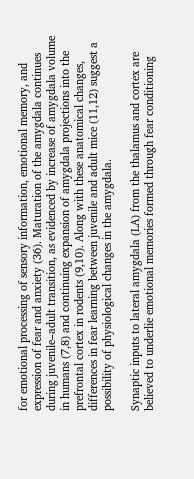for emotional processing of sensory information, emotional memory, and expression of fear and anxiety (36). Maturation of the amygdala continues during juvenile–adult transition, as evidenced by increase of amygdala volume in humans (7,8) and continuing expansion of amygdala projections into the prefrontal cortex in rodents (9,10). Along with these anatomical changes, differences in fear learning between juvenile and adult mice (11,12) suggest a possibility of physiological changes in the amygdala.

Synaptic inputs to lateral amygdala (LA) from the thalamus and cortex are believed to underlie emotional memories formed through fear conditioning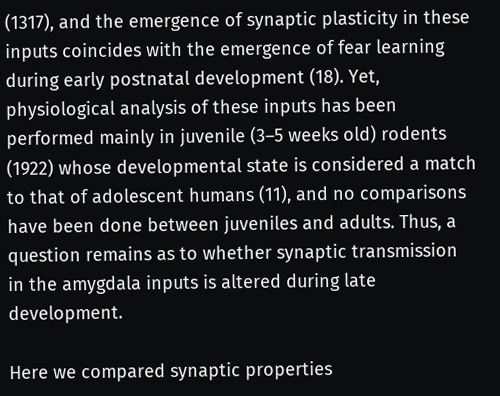(1317), and the emergence of synaptic plasticity in these inputs coincides with the emergence of fear learning during early postnatal development (18). Yet, physiological analysis of these inputs has been performed mainly in juvenile (3–5 weeks old) rodents (1922) whose developmental state is considered a match to that of adolescent humans (11), and no comparisons have been done between juveniles and adults. Thus, a question remains as to whether synaptic transmission in the amygdala inputs is altered during late development.

Here we compared synaptic properties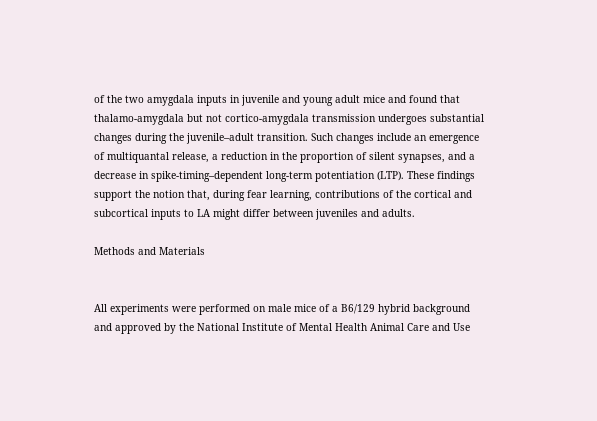of the two amygdala inputs in juvenile and young adult mice and found that thalamo-amygdala but not cortico-amygdala transmission undergoes substantial changes during the juvenile–adult transition. Such changes include an emergence of multiquantal release, a reduction in the proportion of silent synapses, and a decrease in spike-timing–dependent long-term potentiation (LTP). These findings support the notion that, during fear learning, contributions of the cortical and subcortical inputs to LA might differ between juveniles and adults.

Methods and Materials


All experiments were performed on male mice of a B6/129 hybrid background and approved by the National Institute of Mental Health Animal Care and Use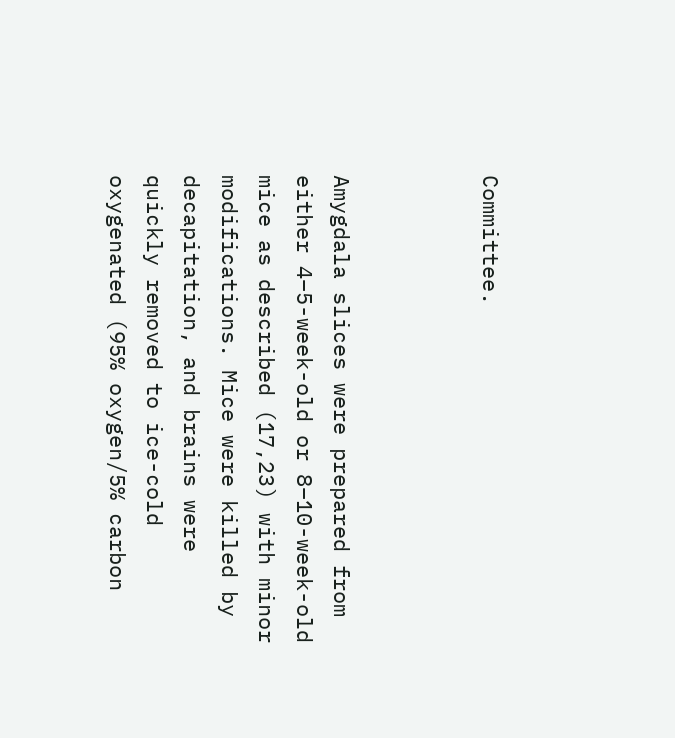Committee.



Amygdala slices were prepared from either 4–5-week-old or 8–10-week-old mice as described (17,23) with minor modifications. Mice were killed by decapitation, and brains were quickly removed to ice-cold oxygenated (95% oxygen/5% carbon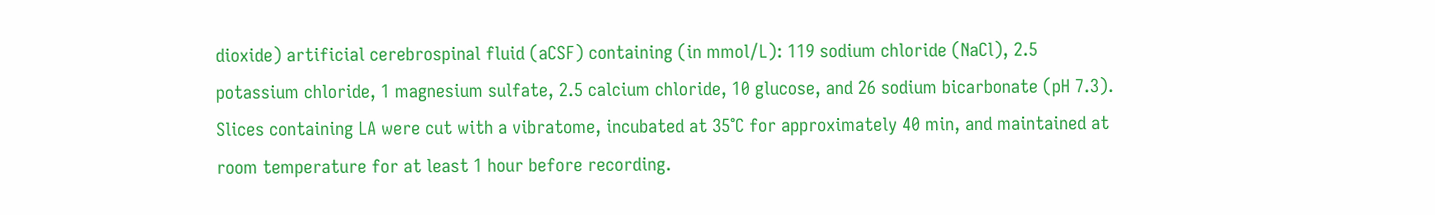dioxide) artificial cerebrospinal fluid (aCSF) containing (in mmol/L): 119 sodium chloride (NaCl), 2.5 potassium chloride, 1 magnesium sulfate, 2.5 calcium chloride, 10 glucose, and 26 sodium bicarbonate (pH 7.3). Slices containing LA were cut with a vibratome, incubated at 35°C for approximately 40 min, and maintained at room temperature for at least 1 hour before recording.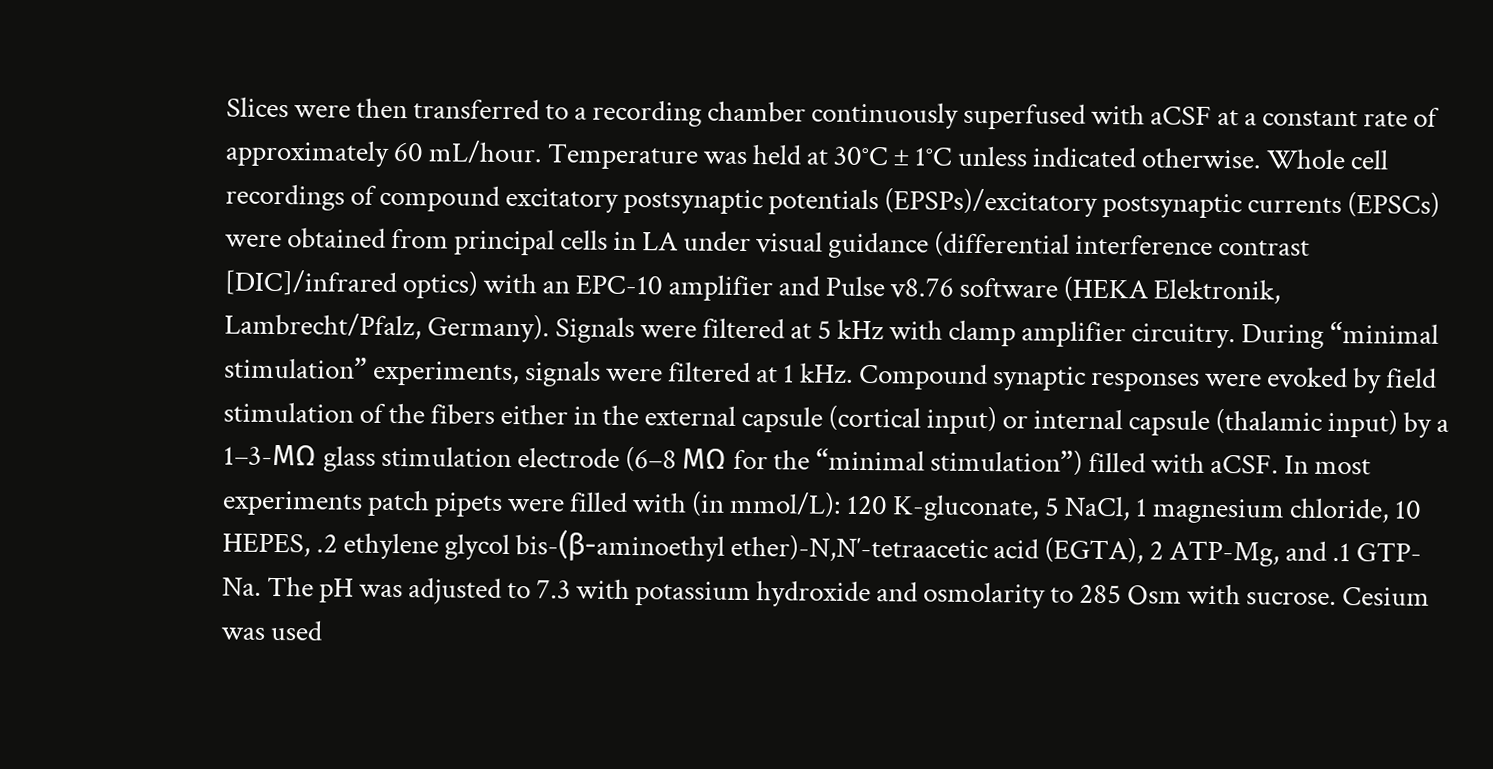Slices were then transferred to a recording chamber continuously superfused with aCSF at a constant rate of approximately 60 mL/hour. Temperature was held at 30°C ± 1°C unless indicated otherwise. Whole cell recordings of compound excitatory postsynaptic potentials (EPSPs)/excitatory postsynaptic currents (EPSCs) were obtained from principal cells in LA under visual guidance (differential interference contrast [DIC]/infrared optics) with an EPC-10 amplifier and Pulse v8.76 software (HEKA Elektronik, Lambrecht/Pfalz, Germany). Signals were filtered at 5 kHz with clamp amplifier circuitry. During “minimal stimulation” experiments, signals were filtered at 1 kHz. Compound synaptic responses were evoked by field stimulation of the fibers either in the external capsule (cortical input) or internal capsule (thalamic input) by a 1–3-MΩ glass stimulation electrode (6–8 MΩ for the “minimal stimulation”) filled with aCSF. In most experiments patch pipets were filled with (in mmol/L): 120 K-gluconate, 5 NaCl, 1 magnesium chloride, 10 HEPES, .2 ethylene glycol bis-(β-aminoethyl ether)-N,N′-tetraacetic acid (EGTA), 2 ATP-Mg, and .1 GTP-Na. The pH was adjusted to 7.3 with potassium hydroxide and osmolarity to 285 Osm with sucrose. Cesium was used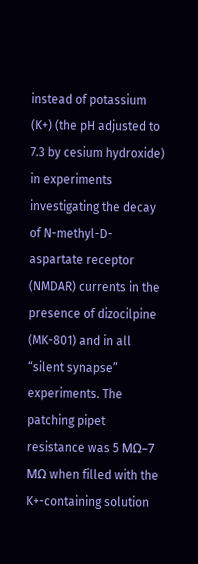instead of potassium (K+) (the pH adjusted to 7.3 by cesium hydroxide) in experiments investigating the decay of N-methyl-D-aspartate receptor (NMDAR) currents in the presence of dizocilpine (MK-801) and in all “silent synapse” experiments. The patching pipet resistance was 5 MΩ–7 MΩ when filled with the K+-containing solution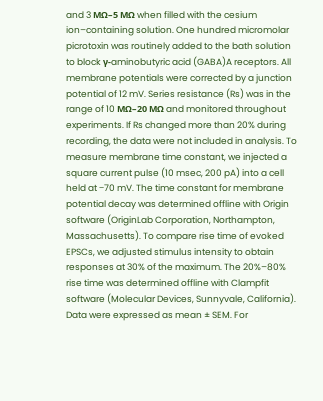and 3 MΩ–5 MΩ when filled with the cesium ion–containing solution. One hundred micromolar picrotoxin was routinely added to the bath solution to block γ-aminobutyric acid (GABA)A receptors. All membrane potentials were corrected by a junction potential of 12 mV. Series resistance (Rs) was in the range of 10 MΩ–20 MΩ and monitored throughout experiments. If Rs changed more than 20% during recording, the data were not included in analysis. To measure membrane time constant, we injected a square current pulse (10 msec, 200 pA) into a cell held at −70 mV. The time constant for membrane potential decay was determined offline with Origin software (OriginLab Corporation, Northampton, Massachusetts). To compare rise time of evoked EPSCs, we adjusted stimulus intensity to obtain responses at 30% of the maximum. The 20%–80% rise time was determined offline with Clampfit software (Molecular Devices, Sunnyvale, California). Data were expressed as mean ± SEM. For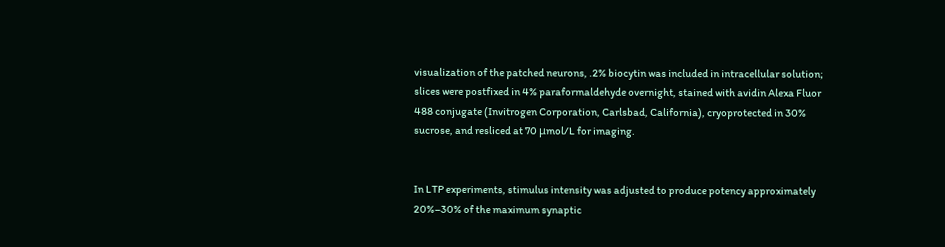visualization of the patched neurons, .2% biocytin was included in intracellular solution; slices were postfixed in 4% paraformaldehyde overnight, stained with avidin Alexa Fluor 488 conjugate (Invitrogen Corporation, Carlsbad, California), cryoprotected in 30% sucrose, and resliced at 70 μmol/L for imaging.


In LTP experiments, stimulus intensity was adjusted to produce potency approximately 20%–30% of the maximum synaptic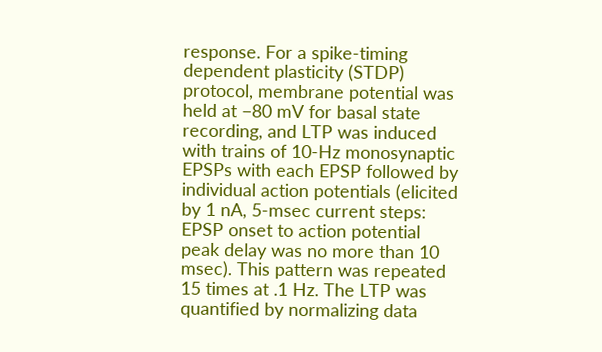response. For a spike-timing dependent plasticity (STDP) protocol, membrane potential was held at −80 mV for basal state recording, and LTP was induced with trains of 10-Hz monosynaptic EPSPs with each EPSP followed by individual action potentials (elicited by 1 nA, 5-msec current steps: EPSP onset to action potential peak delay was no more than 10 msec). This pattern was repeated 15 times at .1 Hz. The LTP was quantified by normalizing data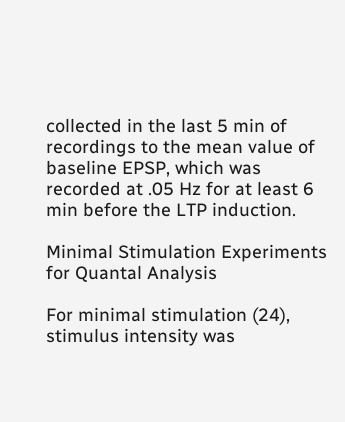collected in the last 5 min of recordings to the mean value of baseline EPSP, which was recorded at .05 Hz for at least 6 min before the LTP induction.

Minimal Stimulation Experiments for Quantal Analysis

For minimal stimulation (24), stimulus intensity was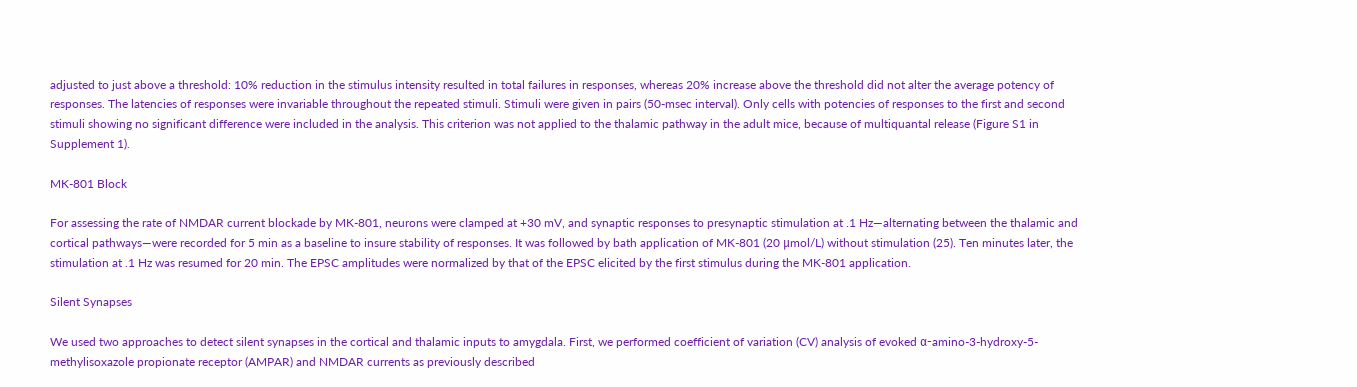adjusted to just above a threshold: 10% reduction in the stimulus intensity resulted in total failures in responses, whereas 20% increase above the threshold did not alter the average potency of responses. The latencies of responses were invariable throughout the repeated stimuli. Stimuli were given in pairs (50-msec interval). Only cells with potencies of responses to the first and second stimuli showing no significant difference were included in the analysis. This criterion was not applied to the thalamic pathway in the adult mice, because of multiquantal release (Figure S1 in Supplement 1).

MK-801 Block

For assessing the rate of NMDAR current blockade by MK-801, neurons were clamped at +30 mV, and synaptic responses to presynaptic stimulation at .1 Hz—alternating between the thalamic and cortical pathways—were recorded for 5 min as a baseline to insure stability of responses. It was followed by bath application of MK-801 (20 μmol/L) without stimulation (25). Ten minutes later, the stimulation at .1 Hz was resumed for 20 min. The EPSC amplitudes were normalized by that of the EPSC elicited by the first stimulus during the MK-801 application.

Silent Synapses

We used two approaches to detect silent synapses in the cortical and thalamic inputs to amygdala. First, we performed coefficient of variation (CV) analysis of evoked α-amino-3-hydroxy-5-methylisoxazole propionate receptor (AMPAR) and NMDAR currents as previously described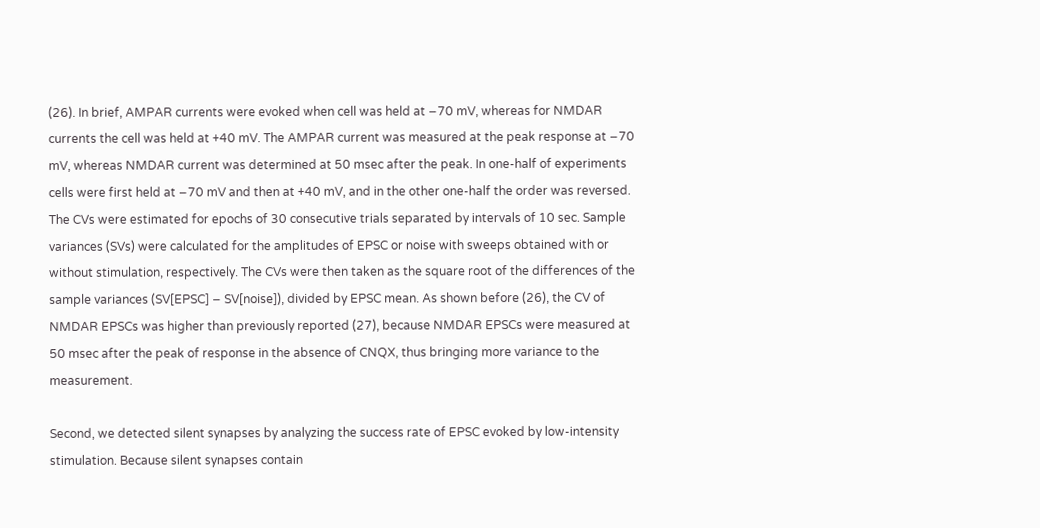(26). In brief, AMPAR currents were evoked when cell was held at −70 mV, whereas for NMDAR currents the cell was held at +40 mV. The AMPAR current was measured at the peak response at −70 mV, whereas NMDAR current was determined at 50 msec after the peak. In one-half of experiments cells were first held at −70 mV and then at +40 mV, and in the other one-half the order was reversed. The CVs were estimated for epochs of 30 consecutive trials separated by intervals of 10 sec. Sample variances (SVs) were calculated for the amplitudes of EPSC or noise with sweeps obtained with or without stimulation, respectively. The CVs were then taken as the square root of the differences of the sample variances (SV[EPSC] − SV[noise]), divided by EPSC mean. As shown before (26), the CV of NMDAR EPSCs was higher than previously reported (27), because NMDAR EPSCs were measured at 50 msec after the peak of response in the absence of CNQX, thus bringing more variance to the measurement.

Second, we detected silent synapses by analyzing the success rate of EPSC evoked by low-intensity stimulation. Because silent synapses contain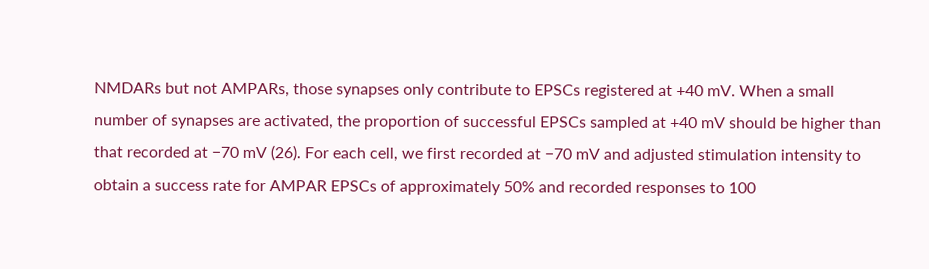NMDARs but not AMPARs, those synapses only contribute to EPSCs registered at +40 mV. When a small number of synapses are activated, the proportion of successful EPSCs sampled at +40 mV should be higher than that recorded at −70 mV (26). For each cell, we first recorded at −70 mV and adjusted stimulation intensity to obtain a success rate for AMPAR EPSCs of approximately 50% and recorded responses to 100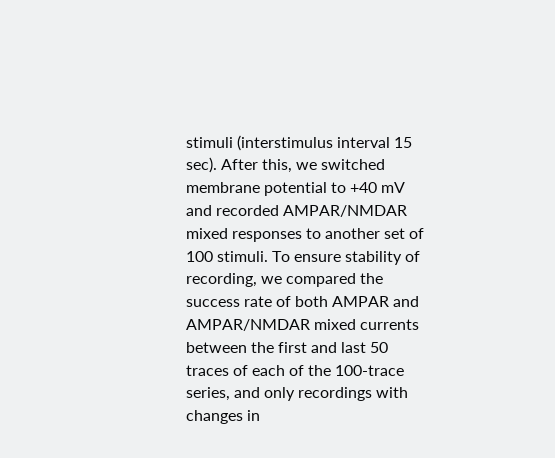stimuli (interstimulus interval 15 sec). After this, we switched membrane potential to +40 mV and recorded AMPAR/NMDAR mixed responses to another set of 100 stimuli. To ensure stability of recording, we compared the success rate of both AMPAR and AMPAR/NMDAR mixed currents between the first and last 50 traces of each of the 100-trace series, and only recordings with changes in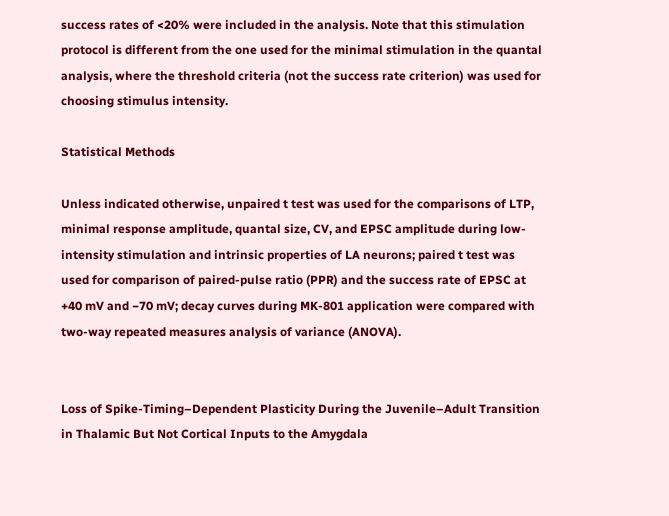success rates of <20% were included in the analysis. Note that this stimulation protocol is different from the one used for the minimal stimulation in the quantal analysis, where the threshold criteria (not the success rate criterion) was used for choosing stimulus intensity.

Statistical Methods

Unless indicated otherwise, unpaired t test was used for the comparisons of LTP, minimal response amplitude, quantal size, CV, and EPSC amplitude during low-intensity stimulation and intrinsic properties of LA neurons; paired t test was used for comparison of paired-pulse ratio (PPR) and the success rate of EPSC at +40 mV and −70 mV; decay curves during MK-801 application were compared with two-way repeated measures analysis of variance (ANOVA).


Loss of Spike-Timing–Dependent Plasticity During the Juvenile–Adult Transition in Thalamic But Not Cortical Inputs to the Amygdala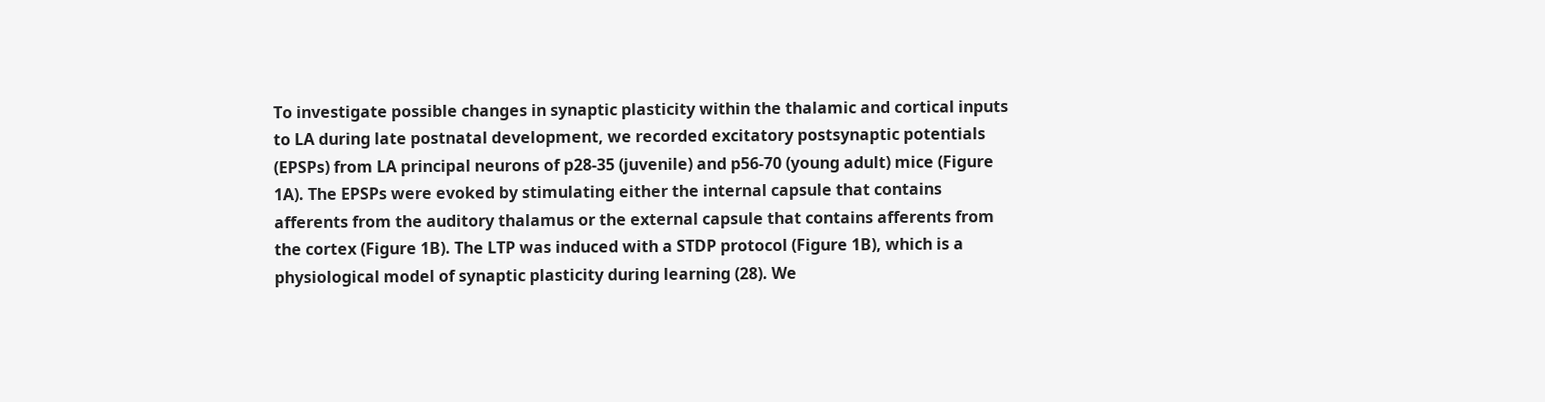To investigate possible changes in synaptic plasticity within the thalamic and cortical inputs to LA during late postnatal development, we recorded excitatory postsynaptic potentials (EPSPs) from LA principal neurons of p28-35 (juvenile) and p56-70 (young adult) mice (Figure 1A). The EPSPs were evoked by stimulating either the internal capsule that contains afferents from the auditory thalamus or the external capsule that contains afferents from the cortex (Figure 1B). The LTP was induced with a STDP protocol (Figure 1B), which is a physiological model of synaptic plasticity during learning (28). We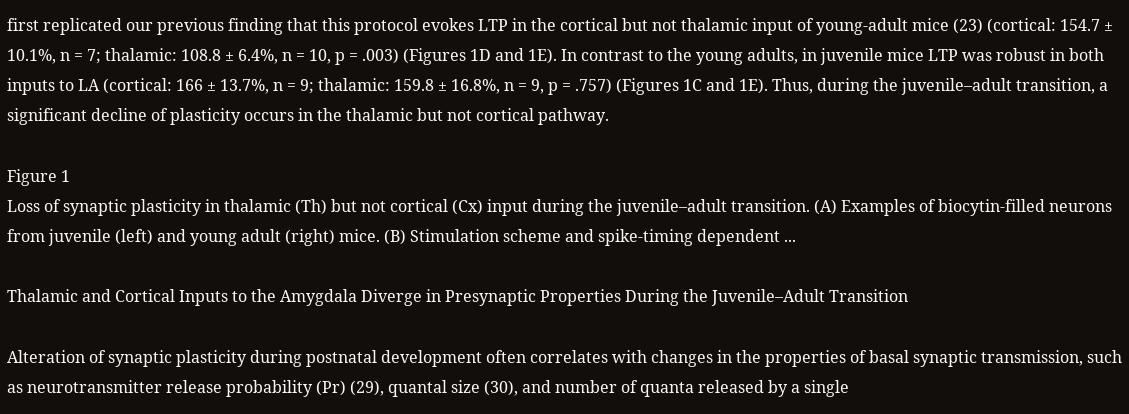first replicated our previous finding that this protocol evokes LTP in the cortical but not thalamic input of young-adult mice (23) (cortical: 154.7 ± 10.1%, n = 7; thalamic: 108.8 ± 6.4%, n = 10, p = .003) (Figures 1D and 1E). In contrast to the young adults, in juvenile mice LTP was robust in both inputs to LA (cortical: 166 ± 13.7%, n = 9; thalamic: 159.8 ± 16.8%, n = 9, p = .757) (Figures 1C and 1E). Thus, during the juvenile–adult transition, a significant decline of plasticity occurs in the thalamic but not cortical pathway.

Figure 1
Loss of synaptic plasticity in thalamic (Th) but not cortical (Cx) input during the juvenile–adult transition. (A) Examples of biocytin-filled neurons from juvenile (left) and young adult (right) mice. (B) Stimulation scheme and spike-timing dependent ...

Thalamic and Cortical Inputs to the Amygdala Diverge in Presynaptic Properties During the Juvenile–Adult Transition

Alteration of synaptic plasticity during postnatal development often correlates with changes in the properties of basal synaptic transmission, such as neurotransmitter release probability (Pr) (29), quantal size (30), and number of quanta released by a single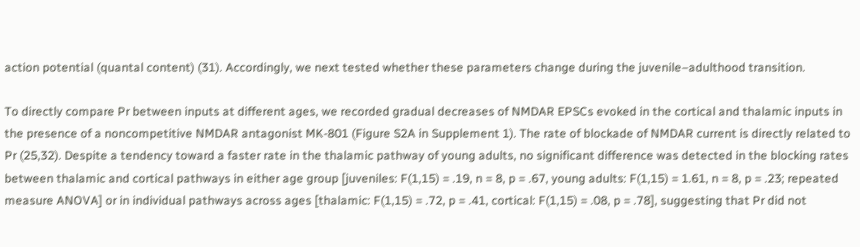action potential (quantal content) (31). Accordingly, we next tested whether these parameters change during the juvenile–adulthood transition.

To directly compare Pr between inputs at different ages, we recorded gradual decreases of NMDAR EPSCs evoked in the cortical and thalamic inputs in the presence of a noncompetitive NMDAR antagonist MK-801 (Figure S2A in Supplement 1). The rate of blockade of NMDAR current is directly related to Pr (25,32). Despite a tendency toward a faster rate in the thalamic pathway of young adults, no significant difference was detected in the blocking rates between thalamic and cortical pathways in either age group [juveniles: F(1,15) = .19, n = 8, p = .67, young adults: F(1,15) = 1.61, n = 8, p = .23; repeated measure ANOVA] or in individual pathways across ages [thalamic: F(1,15) = .72, p = .41, cortical: F(1,15) = .08, p = .78], suggesting that Pr did not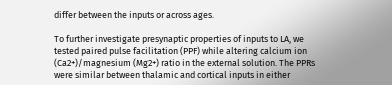differ between the inputs or across ages.

To further investigate presynaptic properties of inputs to LA, we tested paired pulse facilitation (PPF) while altering calcium ion (Ca2+)/magnesium (Mg2+) ratio in the external solution. The PPRs were similar between thalamic and cortical inputs in either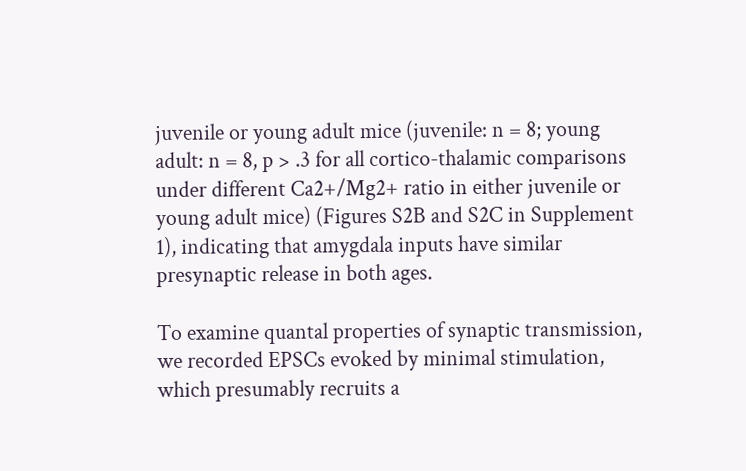juvenile or young adult mice (juvenile: n = 8; young adult: n = 8, p > .3 for all cortico-thalamic comparisons under different Ca2+/Mg2+ ratio in either juvenile or young adult mice) (Figures S2B and S2C in Supplement 1), indicating that amygdala inputs have similar presynaptic release in both ages.

To examine quantal properties of synaptic transmission, we recorded EPSCs evoked by minimal stimulation, which presumably recruits a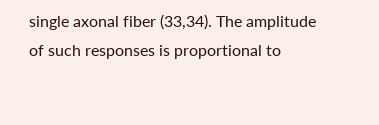single axonal fiber (33,34). The amplitude of such responses is proportional to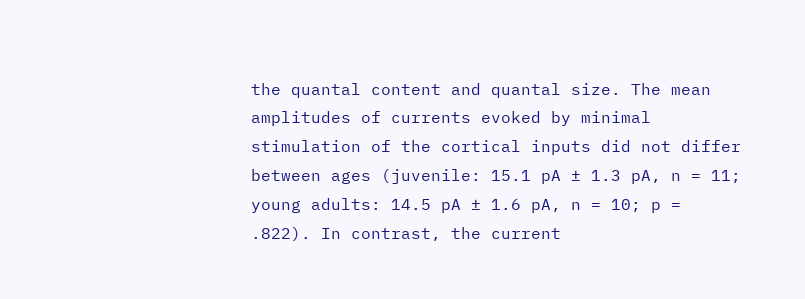the quantal content and quantal size. The mean amplitudes of currents evoked by minimal stimulation of the cortical inputs did not differ between ages (juvenile: 15.1 pA ± 1.3 pA, n = 11; young adults: 14.5 pA ± 1.6 pA, n = 10; p = .822). In contrast, the current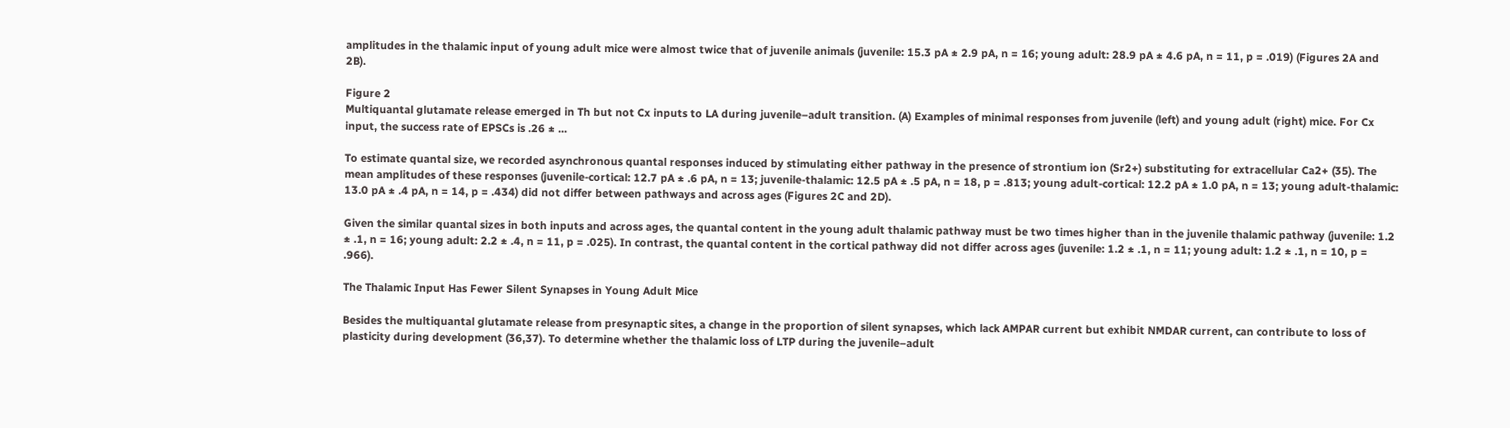amplitudes in the thalamic input of young adult mice were almost twice that of juvenile animals (juvenile: 15.3 pA ± 2.9 pA, n = 16; young adult: 28.9 pA ± 4.6 pA, n = 11, p = .019) (Figures 2A and 2B).

Figure 2
Multiquantal glutamate release emerged in Th but not Cx inputs to LA during juvenile–adult transition. (A) Examples of minimal responses from juvenile (left) and young adult (right) mice. For Cx input, the success rate of EPSCs is .26 ± ...

To estimate quantal size, we recorded asynchronous quantal responses induced by stimulating either pathway in the presence of strontium ion (Sr2+) substituting for extracellular Ca2+ (35). The mean amplitudes of these responses (juvenile-cortical: 12.7 pA ± .6 pA, n = 13; juvenile-thalamic: 12.5 pA ± .5 pA, n = 18, p = .813; young adult-cortical: 12.2 pA ± 1.0 pA, n = 13; young adult-thalamic: 13.0 pA ± .4 pA, n = 14, p = .434) did not differ between pathways and across ages (Figures 2C and 2D).

Given the similar quantal sizes in both inputs and across ages, the quantal content in the young adult thalamic pathway must be two times higher than in the juvenile thalamic pathway (juvenile: 1.2 ± .1, n = 16; young adult: 2.2 ± .4, n = 11, p = .025). In contrast, the quantal content in the cortical pathway did not differ across ages (juvenile: 1.2 ± .1, n = 11; young adult: 1.2 ± .1, n = 10, p = .966).

The Thalamic Input Has Fewer Silent Synapses in Young Adult Mice

Besides the multiquantal glutamate release from presynaptic sites, a change in the proportion of silent synapses, which lack AMPAR current but exhibit NMDAR current, can contribute to loss of plasticity during development (36,37). To determine whether the thalamic loss of LTP during the juvenile–adult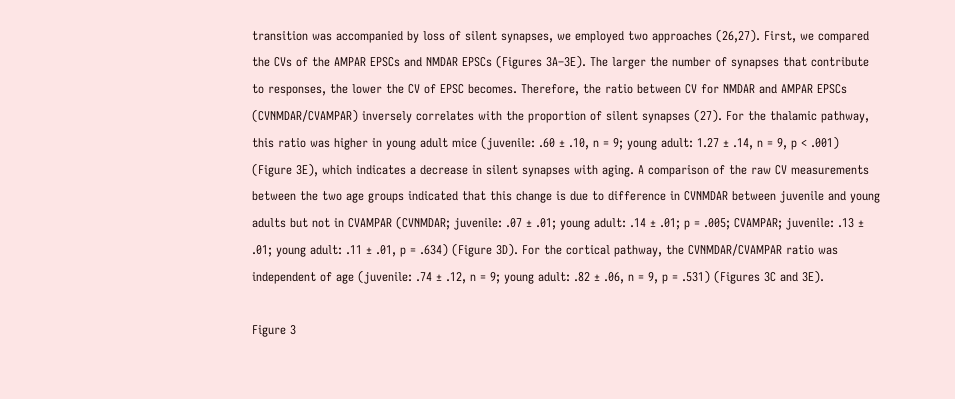transition was accompanied by loss of silent synapses, we employed two approaches (26,27). First, we compared the CVs of the AMPAR EPSCs and NMDAR EPSCs (Figures 3A–3E). The larger the number of synapses that contribute to responses, the lower the CV of EPSC becomes. Therefore, the ratio between CV for NMDAR and AMPAR EPSCs (CVNMDAR/CVAMPAR) inversely correlates with the proportion of silent synapses (27). For the thalamic pathway, this ratio was higher in young adult mice (juvenile: .60 ± .10, n = 9; young adult: 1.27 ± .14, n = 9, p < .001) (Figure 3E), which indicates a decrease in silent synapses with aging. A comparison of the raw CV measurements between the two age groups indicated that this change is due to difference in CVNMDAR between juvenile and young adults but not in CVAMPAR (CVNMDAR; juvenile: .07 ± .01; young adult: .14 ± .01; p = .005; CVAMPAR; juvenile: .13 ± .01; young adult: .11 ± .01, p = .634) (Figure 3D). For the cortical pathway, the CVNMDAR/CVAMPAR ratio was independent of age (juvenile: .74 ± .12, n = 9; young adult: .82 ± .06, n = 9, p = .531) (Figures 3C and 3E).

Figure 3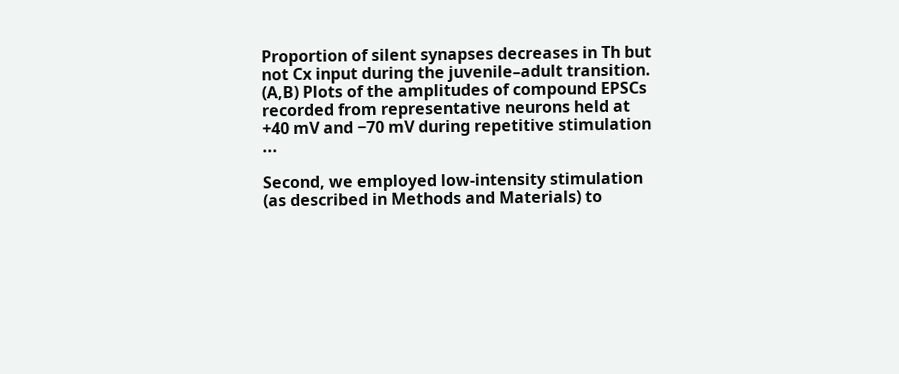Proportion of silent synapses decreases in Th but not Cx input during the juvenile–adult transition. (A,B) Plots of the amplitudes of compound EPSCs recorded from representative neurons held at +40 mV and −70 mV during repetitive stimulation ...

Second, we employed low-intensity stimulation (as described in Methods and Materials) to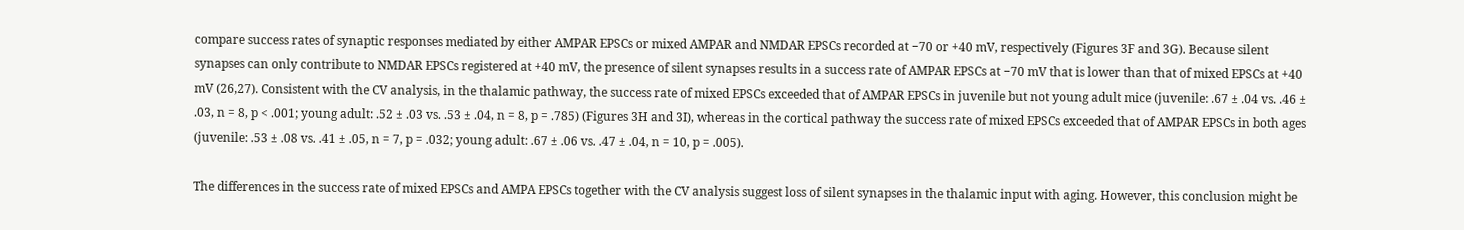compare success rates of synaptic responses mediated by either AMPAR EPSCs or mixed AMPAR and NMDAR EPSCs recorded at −70 or +40 mV, respectively (Figures 3F and 3G). Because silent synapses can only contribute to NMDAR EPSCs registered at +40 mV, the presence of silent synapses results in a success rate of AMPAR EPSCs at −70 mV that is lower than that of mixed EPSCs at +40 mV (26,27). Consistent with the CV analysis, in the thalamic pathway, the success rate of mixed EPSCs exceeded that of AMPAR EPSCs in juvenile but not young adult mice (juvenile: .67 ± .04 vs. .46 ± .03, n = 8, p < .001; young adult: .52 ± .03 vs. .53 ± .04, n = 8, p = .785) (Figures 3H and 3I), whereas in the cortical pathway the success rate of mixed EPSCs exceeded that of AMPAR EPSCs in both ages (juvenile: .53 ± .08 vs. .41 ± .05, n = 7, p = .032; young adult: .67 ± .06 vs. .47 ± .04, n = 10, p = .005).

The differences in the success rate of mixed EPSCs and AMPA EPSCs together with the CV analysis suggest loss of silent synapses in the thalamic input with aging. However, this conclusion might be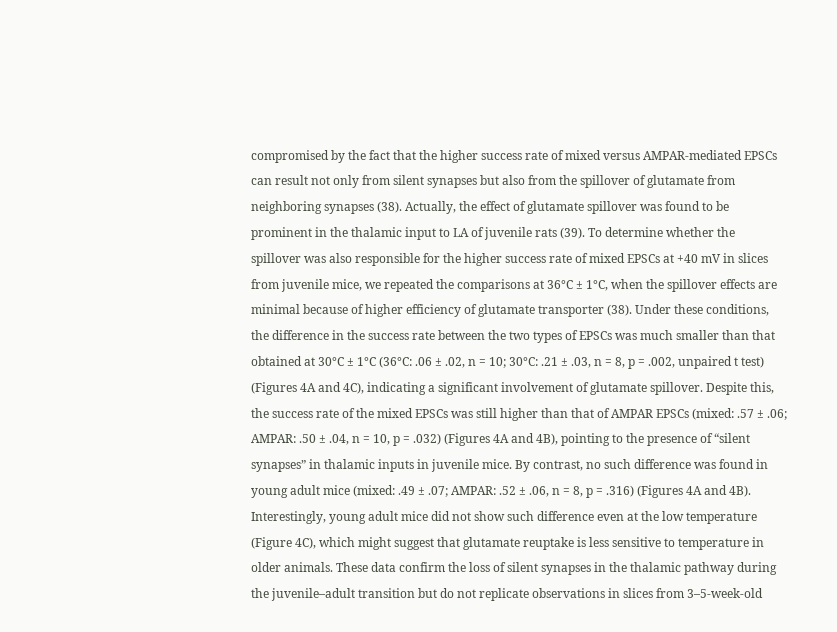compromised by the fact that the higher success rate of mixed versus AMPAR-mediated EPSCs can result not only from silent synapses but also from the spillover of glutamate from neighboring synapses (38). Actually, the effect of glutamate spillover was found to be prominent in the thalamic input to LA of juvenile rats (39). To determine whether the spillover was also responsible for the higher success rate of mixed EPSCs at +40 mV in slices from juvenile mice, we repeated the comparisons at 36°C ± 1°C, when the spillover effects are minimal because of higher efficiency of glutamate transporter (38). Under these conditions, the difference in the success rate between the two types of EPSCs was much smaller than that obtained at 30°C ± 1°C (36°C: .06 ± .02, n = 10; 30°C: .21 ± .03, n = 8, p = .002, unpaired t test) (Figures 4A and 4C), indicating a significant involvement of glutamate spillover. Despite this, the success rate of the mixed EPSCs was still higher than that of AMPAR EPSCs (mixed: .57 ± .06; AMPAR: .50 ± .04, n = 10, p = .032) (Figures 4A and 4B), pointing to the presence of “silent synapses” in thalamic inputs in juvenile mice. By contrast, no such difference was found in young adult mice (mixed: .49 ± .07; AMPAR: .52 ± .06, n = 8, p = .316) (Figures 4A and 4B). Interestingly, young adult mice did not show such difference even at the low temperature (Figure 4C), which might suggest that glutamate reuptake is less sensitive to temperature in older animals. These data confirm the loss of silent synapses in the thalamic pathway during the juvenile–adult transition but do not replicate observations in slices from 3–5-week-old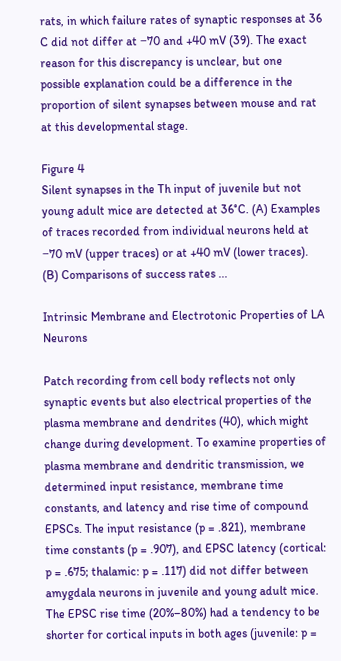rats, in which failure rates of synaptic responses at 36 C did not differ at −70 and +40 mV (39). The exact reason for this discrepancy is unclear, but one possible explanation could be a difference in the proportion of silent synapses between mouse and rat at this developmental stage.

Figure 4
Silent synapses in the Th input of juvenile but not young adult mice are detected at 36°C. (A) Examples of traces recorded from individual neurons held at −70 mV (upper traces) or at +40 mV (lower traces). (B) Comparisons of success rates ...

Intrinsic Membrane and Electrotonic Properties of LA Neurons

Patch recording from cell body reflects not only synaptic events but also electrical properties of the plasma membrane and dendrites (40), which might change during development. To examine properties of plasma membrane and dendritic transmission, we determined input resistance, membrane time constants, and latency and rise time of compound EPSCs. The input resistance (p = .821), membrane time constants (p = .907), and EPSC latency (cortical: p = .675; thalamic: p = .117) did not differ between amygdala neurons in juvenile and young adult mice. The EPSC rise time (20%–80%) had a tendency to be shorter for cortical inputs in both ages (juvenile: p =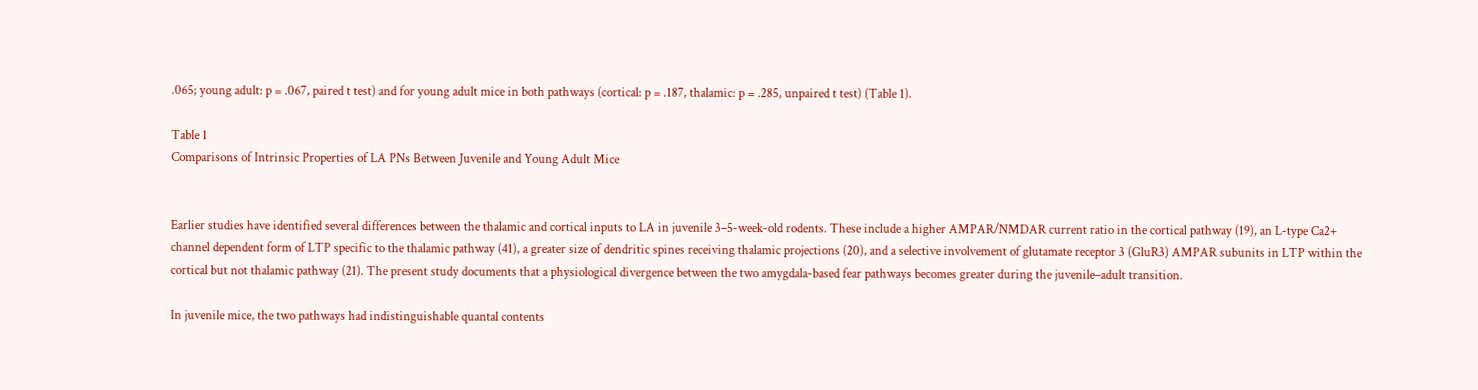.065; young adult: p = .067, paired t test) and for young adult mice in both pathways (cortical: p = .187, thalamic: p = .285, unpaired t test) (Table 1).

Table 1
Comparisons of Intrinsic Properties of LA PNs Between Juvenile and Young Adult Mice


Earlier studies have identified several differences between the thalamic and cortical inputs to LA in juvenile 3–5-week-old rodents. These include a higher AMPAR/NMDAR current ratio in the cortical pathway (19), an L-type Ca2+ channel dependent form of LTP specific to the thalamic pathway (41), a greater size of dendritic spines receiving thalamic projections (20), and a selective involvement of glutamate receptor 3 (GluR3) AMPAR subunits in LTP within the cortical but not thalamic pathway (21). The present study documents that a physiological divergence between the two amygdala-based fear pathways becomes greater during the juvenile–adult transition.

In juvenile mice, the two pathways had indistinguishable quantal contents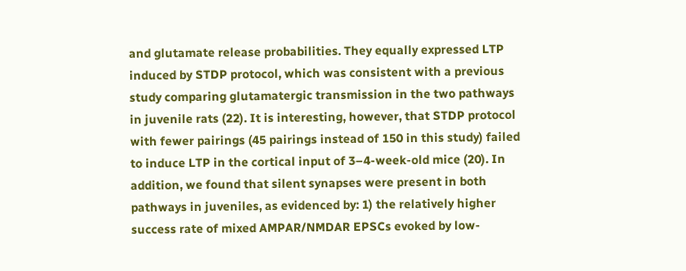and glutamate release probabilities. They equally expressed LTP induced by STDP protocol, which was consistent with a previous study comparing glutamatergic transmission in the two pathways in juvenile rats (22). It is interesting, however, that STDP protocol with fewer pairings (45 pairings instead of 150 in this study) failed to induce LTP in the cortical input of 3–4-week-old mice (20). In addition, we found that silent synapses were present in both pathways in juveniles, as evidenced by: 1) the relatively higher success rate of mixed AMPAR/NMDAR EPSCs evoked by low-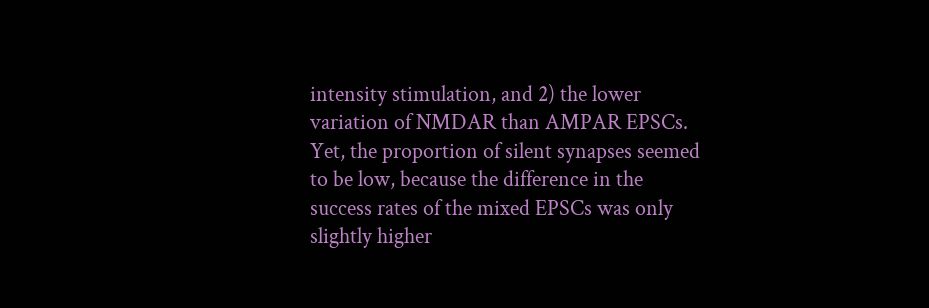intensity stimulation, and 2) the lower variation of NMDAR than AMPAR EPSCs. Yet, the proportion of silent synapses seemed to be low, because the difference in the success rates of the mixed EPSCs was only slightly higher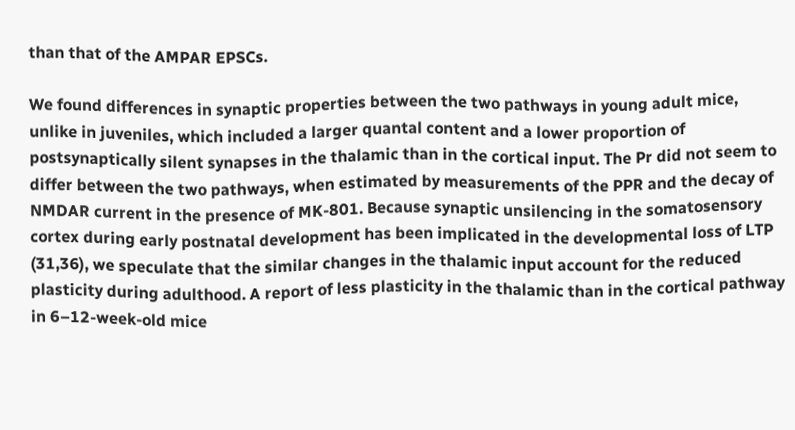than that of the AMPAR EPSCs.

We found differences in synaptic properties between the two pathways in young adult mice, unlike in juveniles, which included a larger quantal content and a lower proportion of postsynaptically silent synapses in the thalamic than in the cortical input. The Pr did not seem to differ between the two pathways, when estimated by measurements of the PPR and the decay of NMDAR current in the presence of MK-801. Because synaptic unsilencing in the somatosensory cortex during early postnatal development has been implicated in the developmental loss of LTP (31,36), we speculate that the similar changes in the thalamic input account for the reduced plasticity during adulthood. A report of less plasticity in the thalamic than in the cortical pathway in 6–12-week-old mice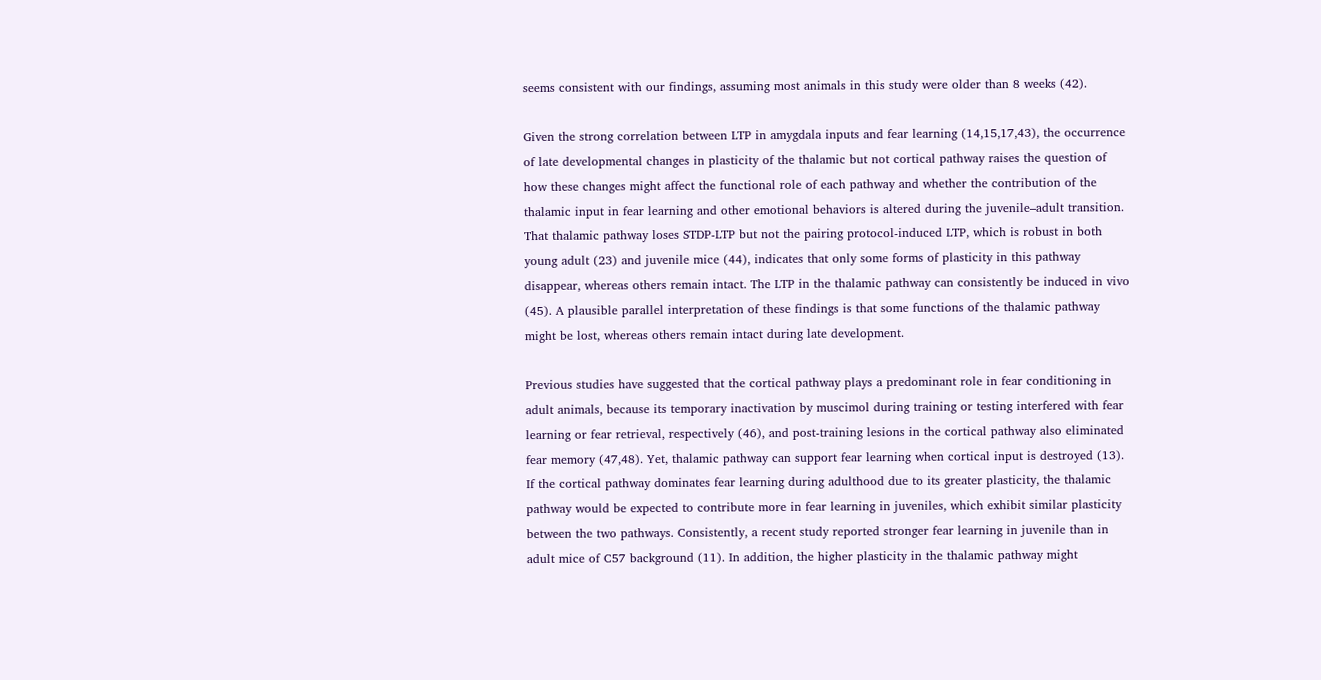seems consistent with our findings, assuming most animals in this study were older than 8 weeks (42).

Given the strong correlation between LTP in amygdala inputs and fear learning (14,15,17,43), the occurrence of late developmental changes in plasticity of the thalamic but not cortical pathway raises the question of how these changes might affect the functional role of each pathway and whether the contribution of the thalamic input in fear learning and other emotional behaviors is altered during the juvenile–adult transition. That thalamic pathway loses STDP-LTP but not the pairing protocol-induced LTP, which is robust in both young adult (23) and juvenile mice (44), indicates that only some forms of plasticity in this pathway disappear, whereas others remain intact. The LTP in the thalamic pathway can consistently be induced in vivo (45). A plausible parallel interpretation of these findings is that some functions of the thalamic pathway might be lost, whereas others remain intact during late development.

Previous studies have suggested that the cortical pathway plays a predominant role in fear conditioning in adult animals, because its temporary inactivation by muscimol during training or testing interfered with fear learning or fear retrieval, respectively (46), and post-training lesions in the cortical pathway also eliminated fear memory (47,48). Yet, thalamic pathway can support fear learning when cortical input is destroyed (13). If the cortical pathway dominates fear learning during adulthood due to its greater plasticity, the thalamic pathway would be expected to contribute more in fear learning in juveniles, which exhibit similar plasticity between the two pathways. Consistently, a recent study reported stronger fear learning in juvenile than in adult mice of C57 background (11). In addition, the higher plasticity in the thalamic pathway might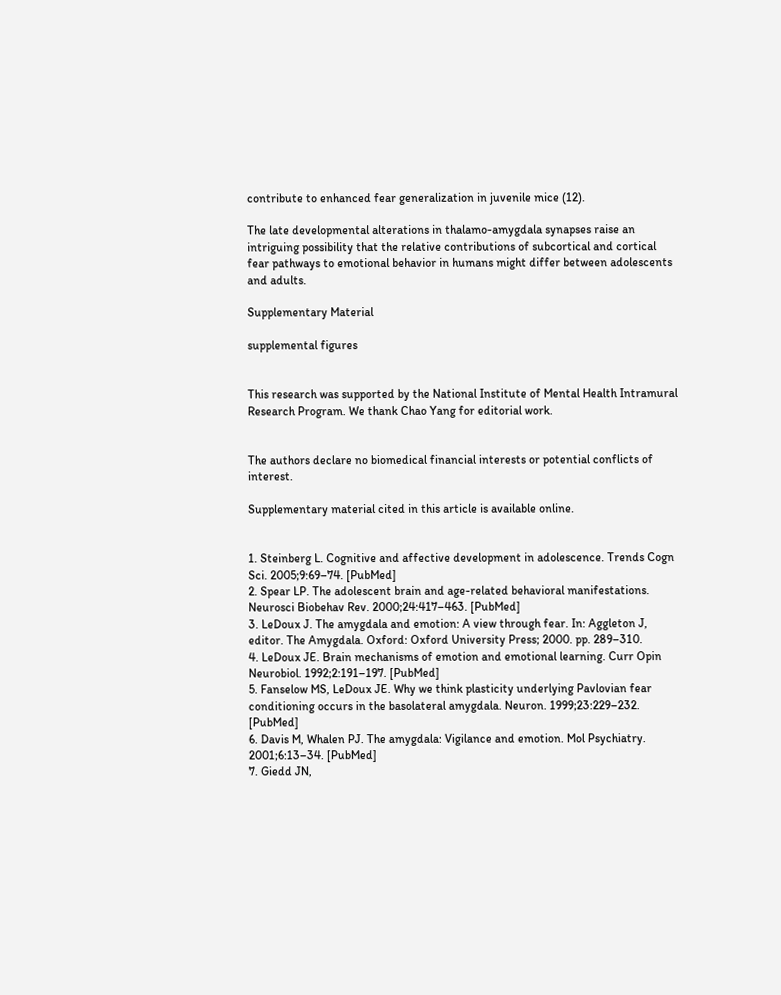contribute to enhanced fear generalization in juvenile mice (12).

The late developmental alterations in thalamo-amygdala synapses raise an intriguing possibility that the relative contributions of subcortical and cortical fear pathways to emotional behavior in humans might differ between adolescents and adults.

Supplementary Material

supplemental figures


This research was supported by the National Institute of Mental Health Intramural Research Program. We thank Chao Yang for editorial work.


The authors declare no biomedical financial interests or potential conflicts of interest.

Supplementary material cited in this article is available online.


1. Steinberg L. Cognitive and affective development in adolescence. Trends Cogn Sci. 2005;9:69–74. [PubMed]
2. Spear LP. The adolescent brain and age-related behavioral manifestations. Neurosci Biobehav Rev. 2000;24:417–463. [PubMed]
3. LeDoux J. The amygdala and emotion: A view through fear. In: Aggleton J, editor. The Amygdala. Oxford: Oxford University Press; 2000. pp. 289–310.
4. LeDoux JE. Brain mechanisms of emotion and emotional learning. Curr Opin Neurobiol. 1992;2:191–197. [PubMed]
5. Fanselow MS, LeDoux JE. Why we think plasticity underlying Pavlovian fear conditioning occurs in the basolateral amygdala. Neuron. 1999;23:229–232. [PubMed]
6. Davis M, Whalen PJ. The amygdala: Vigilance and emotion. Mol Psychiatry. 2001;6:13–34. [PubMed]
7. Giedd JN,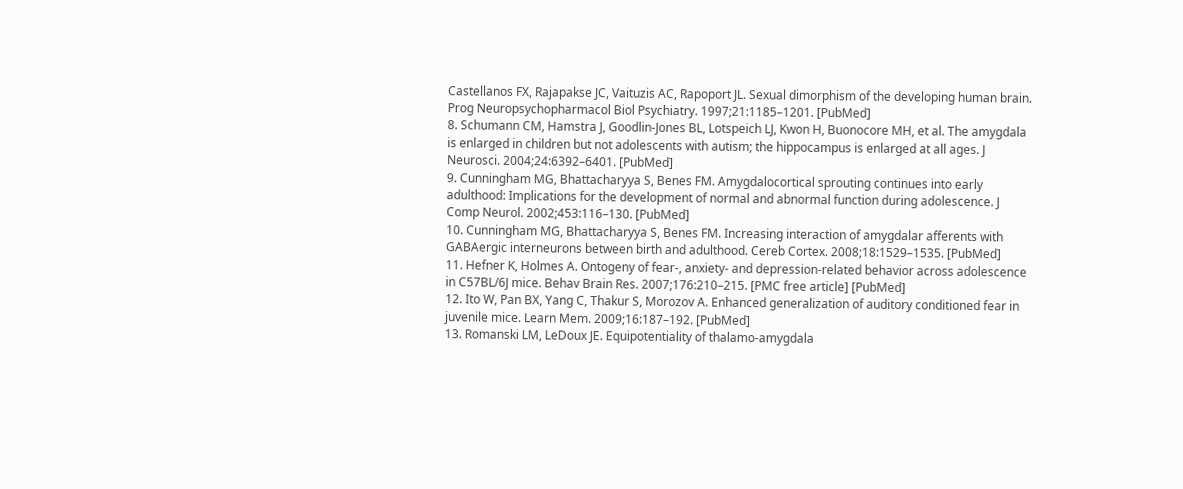Castellanos FX, Rajapakse JC, Vaituzis AC, Rapoport JL. Sexual dimorphism of the developing human brain. Prog Neuropsychopharmacol Biol Psychiatry. 1997;21:1185–1201. [PubMed]
8. Schumann CM, Hamstra J, Goodlin-Jones BL, Lotspeich LJ, Kwon H, Buonocore MH, et al. The amygdala is enlarged in children but not adolescents with autism; the hippocampus is enlarged at all ages. J Neurosci. 2004;24:6392–6401. [PubMed]
9. Cunningham MG, Bhattacharyya S, Benes FM. Amygdalocortical sprouting continues into early adulthood: Implications for the development of normal and abnormal function during adolescence. J Comp Neurol. 2002;453:116–130. [PubMed]
10. Cunningham MG, Bhattacharyya S, Benes FM. Increasing interaction of amygdalar afferents with GABAergic interneurons between birth and adulthood. Cereb Cortex. 2008;18:1529–1535. [PubMed]
11. Hefner K, Holmes A. Ontogeny of fear-, anxiety- and depression-related behavior across adolescence in C57BL/6J mice. Behav Brain Res. 2007;176:210–215. [PMC free article] [PubMed]
12. Ito W, Pan BX, Yang C, Thakur S, Morozov A. Enhanced generalization of auditory conditioned fear in juvenile mice. Learn Mem. 2009;16:187–192. [PubMed]
13. Romanski LM, LeDoux JE. Equipotentiality of thalamo-amygdala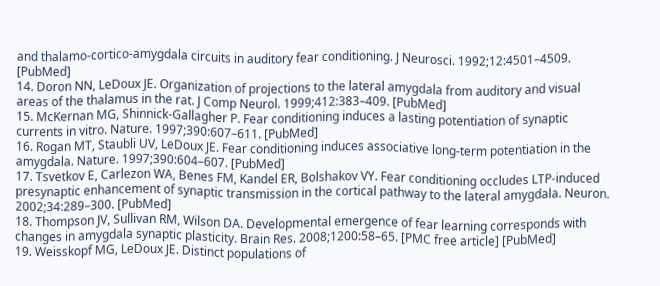and thalamo-cortico-amygdala circuits in auditory fear conditioning. J Neurosci. 1992;12:4501–4509. [PubMed]
14. Doron NN, LeDoux JE. Organization of projections to the lateral amygdala from auditory and visual areas of the thalamus in the rat. J Comp Neurol. 1999;412:383–409. [PubMed]
15. McKernan MG, Shinnick-Gallagher P. Fear conditioning induces a lasting potentiation of synaptic currents in vitro. Nature. 1997;390:607–611. [PubMed]
16. Rogan MT, Staubli UV, LeDoux JE. Fear conditioning induces associative long-term potentiation in the amygdala. Nature. 1997;390:604–607. [PubMed]
17. Tsvetkov E, Carlezon WA, Benes FM, Kandel ER, Bolshakov VY. Fear conditioning occludes LTP-induced presynaptic enhancement of synaptic transmission in the cortical pathway to the lateral amygdala. Neuron. 2002;34:289–300. [PubMed]
18. Thompson JV, Sullivan RM, Wilson DA. Developmental emergence of fear learning corresponds with changes in amygdala synaptic plasticity. Brain Res. 2008;1200:58–65. [PMC free article] [PubMed]
19. Weisskopf MG, LeDoux JE. Distinct populations of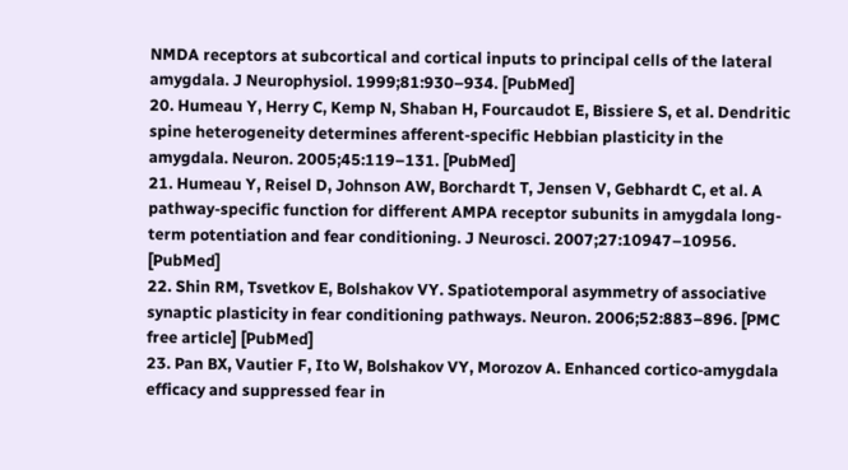NMDA receptors at subcortical and cortical inputs to principal cells of the lateral amygdala. J Neurophysiol. 1999;81:930–934. [PubMed]
20. Humeau Y, Herry C, Kemp N, Shaban H, Fourcaudot E, Bissiere S, et al. Dendritic spine heterogeneity determines afferent-specific Hebbian plasticity in the amygdala. Neuron. 2005;45:119–131. [PubMed]
21. Humeau Y, Reisel D, Johnson AW, Borchardt T, Jensen V, Gebhardt C, et al. A pathway-specific function for different AMPA receptor subunits in amygdala long-term potentiation and fear conditioning. J Neurosci. 2007;27:10947–10956. [PubMed]
22. Shin RM, Tsvetkov E, Bolshakov VY. Spatiotemporal asymmetry of associative synaptic plasticity in fear conditioning pathways. Neuron. 2006;52:883–896. [PMC free article] [PubMed]
23. Pan BX, Vautier F, Ito W, Bolshakov VY, Morozov A. Enhanced cortico-amygdala efficacy and suppressed fear in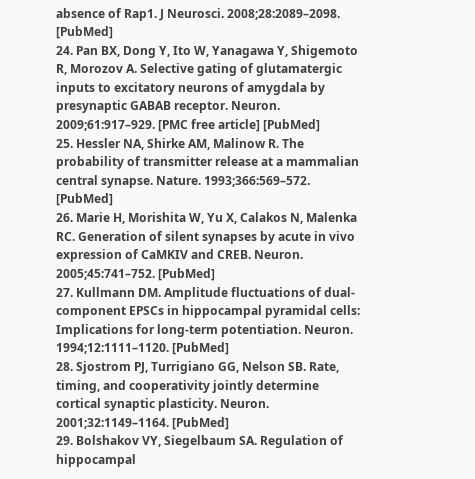absence of Rap1. J Neurosci. 2008;28:2089–2098. [PubMed]
24. Pan BX, Dong Y, Ito W, Yanagawa Y, Shigemoto R, Morozov A. Selective gating of glutamatergic inputs to excitatory neurons of amygdala by presynaptic GABAB receptor. Neuron. 2009;61:917–929. [PMC free article] [PubMed]
25. Hessler NA, Shirke AM, Malinow R. The probability of transmitter release at a mammalian central synapse. Nature. 1993;366:569–572. [PubMed]
26. Marie H, Morishita W, Yu X, Calakos N, Malenka RC. Generation of silent synapses by acute in vivo expression of CaMKIV and CREB. Neuron. 2005;45:741–752. [PubMed]
27. Kullmann DM. Amplitude fluctuations of dual-component EPSCs in hippocampal pyramidal cells: Implications for long-term potentiation. Neuron. 1994;12:1111–1120. [PubMed]
28. Sjostrom PJ, Turrigiano GG, Nelson SB. Rate, timing, and cooperativity jointly determine cortical synaptic plasticity. Neuron. 2001;32:1149–1164. [PubMed]
29. Bolshakov VY, Siegelbaum SA. Regulation of hippocampal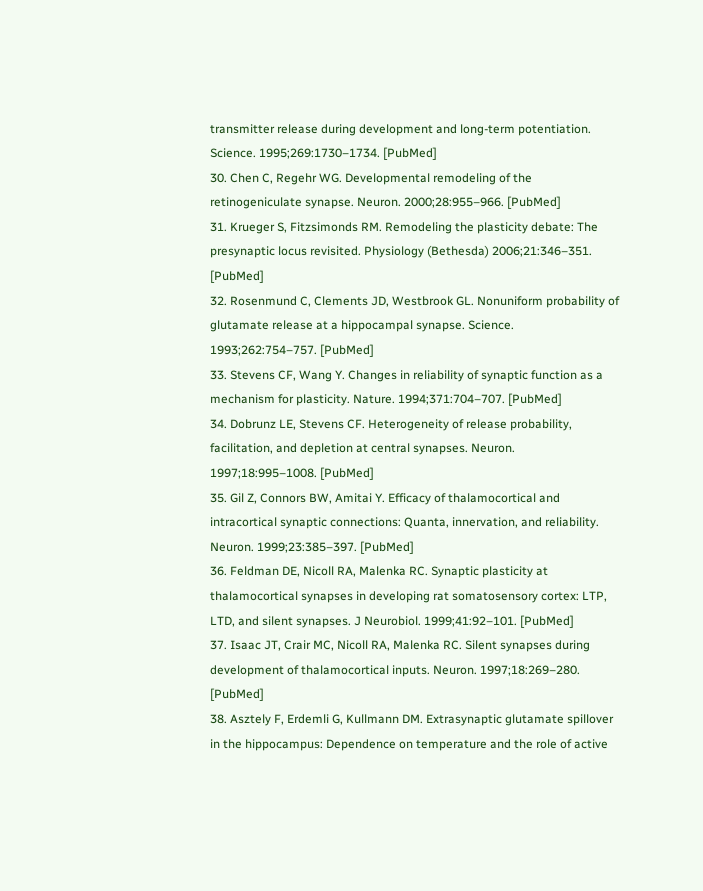transmitter release during development and long-term potentiation. Science. 1995;269:1730–1734. [PubMed]
30. Chen C, Regehr WG. Developmental remodeling of the retinogeniculate synapse. Neuron. 2000;28:955–966. [PubMed]
31. Krueger S, Fitzsimonds RM. Remodeling the plasticity debate: The presynaptic locus revisited. Physiology (Bethesda) 2006;21:346–351. [PubMed]
32. Rosenmund C, Clements JD, Westbrook GL. Nonuniform probability of glutamate release at a hippocampal synapse. Science. 1993;262:754–757. [PubMed]
33. Stevens CF, Wang Y. Changes in reliability of synaptic function as a mechanism for plasticity. Nature. 1994;371:704–707. [PubMed]
34. Dobrunz LE, Stevens CF. Heterogeneity of release probability, facilitation, and depletion at central synapses. Neuron. 1997;18:995–1008. [PubMed]
35. Gil Z, Connors BW, Amitai Y. Efficacy of thalamocortical and intracortical synaptic connections: Quanta, innervation, and reliability. Neuron. 1999;23:385–397. [PubMed]
36. Feldman DE, Nicoll RA, Malenka RC. Synaptic plasticity at thalamocortical synapses in developing rat somatosensory cortex: LTP, LTD, and silent synapses. J Neurobiol. 1999;41:92–101. [PubMed]
37. Isaac JT, Crair MC, Nicoll RA, Malenka RC. Silent synapses during development of thalamocortical inputs. Neuron. 1997;18:269–280. [PubMed]
38. Asztely F, Erdemli G, Kullmann DM. Extrasynaptic glutamate spillover in the hippocampus: Dependence on temperature and the role of active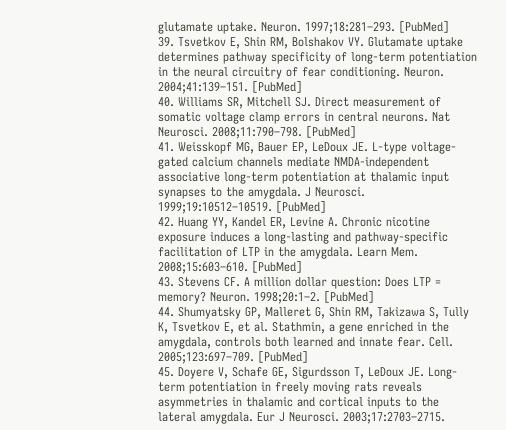glutamate uptake. Neuron. 1997;18:281–293. [PubMed]
39. Tsvetkov E, Shin RM, Bolshakov VY. Glutamate uptake determines pathway specificity of long-term potentiation in the neural circuitry of fear conditioning. Neuron. 2004;41:139–151. [PubMed]
40. Williams SR, Mitchell SJ. Direct measurement of somatic voltage clamp errors in central neurons. Nat Neurosci. 2008;11:790–798. [PubMed]
41. Weisskopf MG, Bauer EP, LeDoux JE. L-type voltage-gated calcium channels mediate NMDA-independent associative long-term potentiation at thalamic input synapses to the amygdala. J Neurosci. 1999;19:10512–10519. [PubMed]
42. Huang YY, Kandel ER, Levine A. Chronic nicotine exposure induces a long-lasting and pathway-specific facilitation of LTP in the amygdala. Learn Mem. 2008;15:603–610. [PubMed]
43. Stevens CF. A million dollar question: Does LTP = memory? Neuron. 1998;20:1–2. [PubMed]
44. Shumyatsky GP, Malleret G, Shin RM, Takizawa S, Tully K, Tsvetkov E, et al. Stathmin, a gene enriched in the amygdala, controls both learned and innate fear. Cell. 2005;123:697–709. [PubMed]
45. Doyere V, Schafe GE, Sigurdsson T, LeDoux JE. Long-term potentiation in freely moving rats reveals asymmetries in thalamic and cortical inputs to the lateral amygdala. Eur J Neurosci. 2003;17:2703–2715.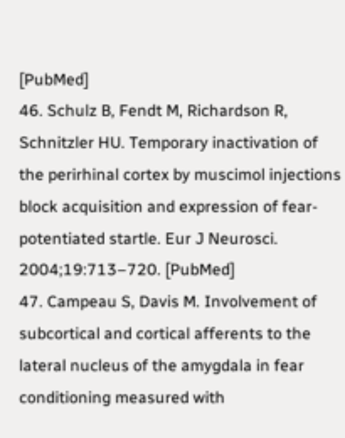[PubMed]
46. Schulz B, Fendt M, Richardson R, Schnitzler HU. Temporary inactivation of the perirhinal cortex by muscimol injections block acquisition and expression of fear-potentiated startle. Eur J Neurosci. 2004;19:713–720. [PubMed]
47. Campeau S, Davis M. Involvement of subcortical and cortical afferents to the lateral nucleus of the amygdala in fear conditioning measured with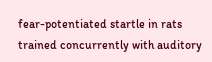fear-potentiated startle in rats trained concurrently with auditory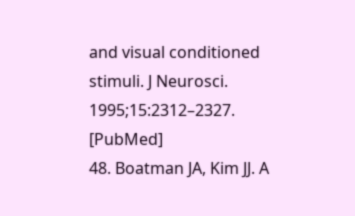and visual conditioned stimuli. J Neurosci. 1995;15:2312–2327. [PubMed]
48. Boatman JA, Kim JJ. A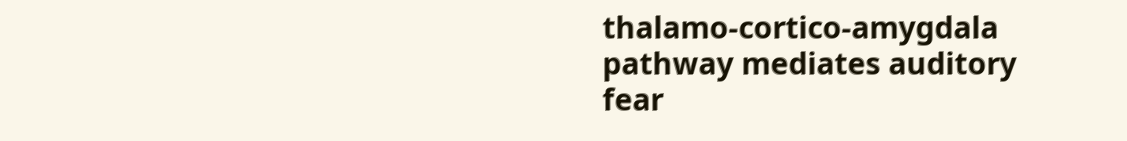thalamo-cortico-amygdala pathway mediates auditory fear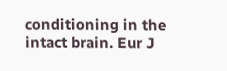conditioning in the intact brain. Eur J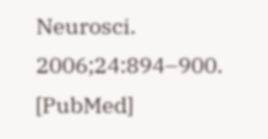Neurosci. 2006;24:894–900. [PubMed]